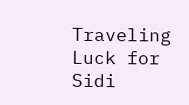Traveling Luck for Sidi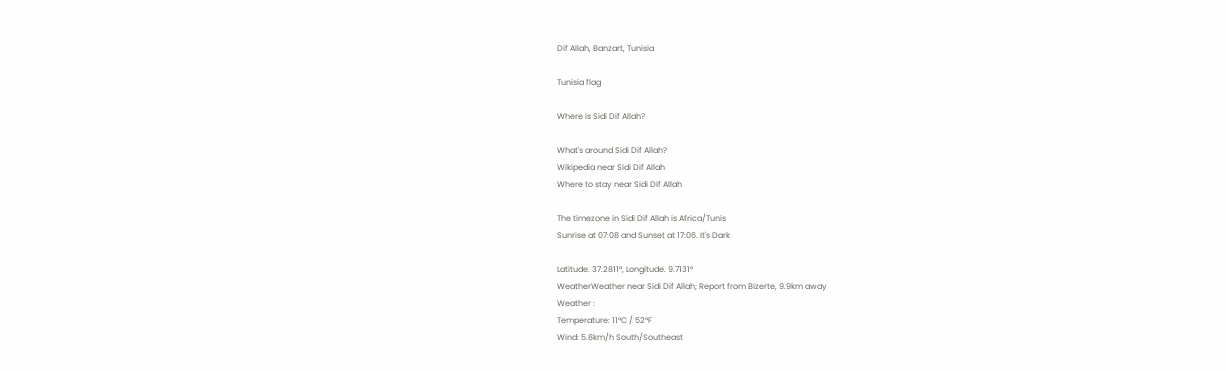Dif Allah, Banzart, Tunisia

Tunisia flag

Where is Sidi Dif Allah?

What's around Sidi Dif Allah?
Wikipedia near Sidi Dif Allah
Where to stay near Sidi Dif Allah

The timezone in Sidi Dif Allah is Africa/Tunis
Sunrise at 07:08 and Sunset at 17:06. It's Dark

Latitude. 37.2811°, Longitude. 9.7131°
WeatherWeather near Sidi Dif Allah; Report from Bizerte, 9.9km away
Weather :
Temperature: 11°C / 52°F
Wind: 5.8km/h South/Southeast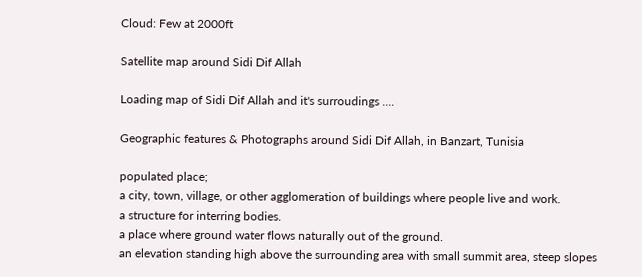Cloud: Few at 2000ft

Satellite map around Sidi Dif Allah

Loading map of Sidi Dif Allah and it's surroudings ....

Geographic features & Photographs around Sidi Dif Allah, in Banzart, Tunisia

populated place;
a city, town, village, or other agglomeration of buildings where people live and work.
a structure for interring bodies.
a place where ground water flows naturally out of the ground.
an elevation standing high above the surrounding area with small summit area, steep slopes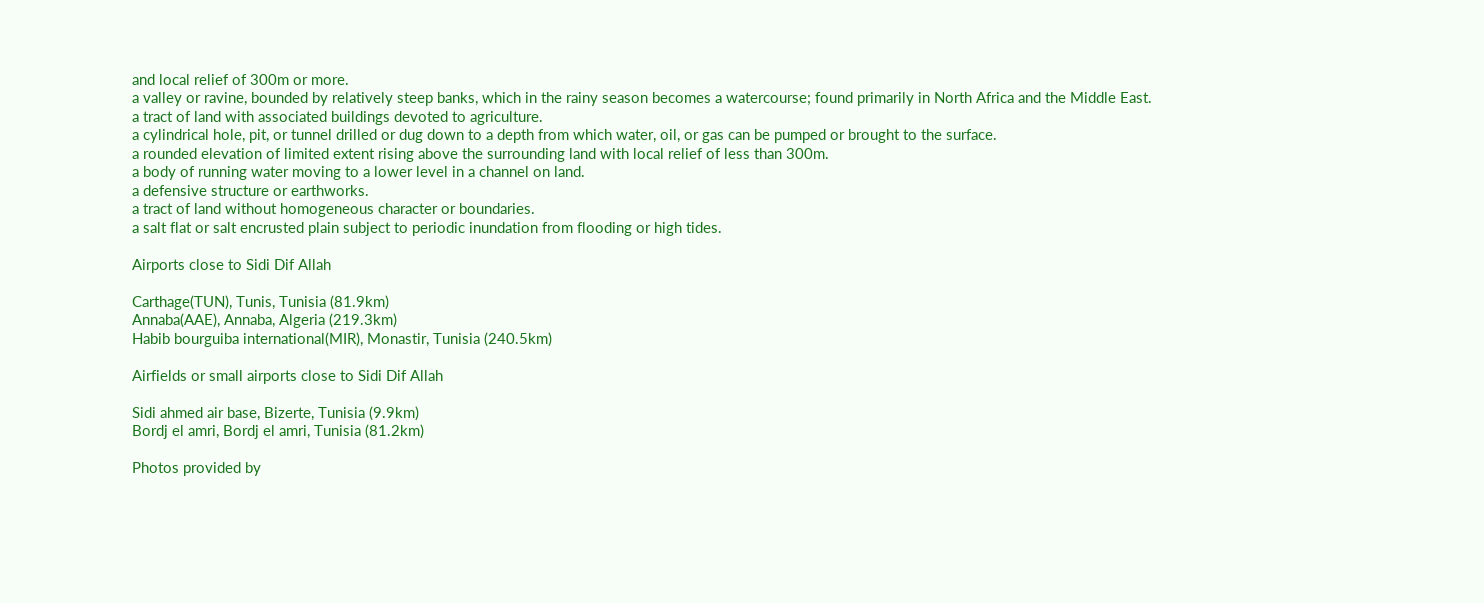and local relief of 300m or more.
a valley or ravine, bounded by relatively steep banks, which in the rainy season becomes a watercourse; found primarily in North Africa and the Middle East.
a tract of land with associated buildings devoted to agriculture.
a cylindrical hole, pit, or tunnel drilled or dug down to a depth from which water, oil, or gas can be pumped or brought to the surface.
a rounded elevation of limited extent rising above the surrounding land with local relief of less than 300m.
a body of running water moving to a lower level in a channel on land.
a defensive structure or earthworks.
a tract of land without homogeneous character or boundaries.
a salt flat or salt encrusted plain subject to periodic inundation from flooding or high tides.

Airports close to Sidi Dif Allah

Carthage(TUN), Tunis, Tunisia (81.9km)
Annaba(AAE), Annaba, Algeria (219.3km)
Habib bourguiba international(MIR), Monastir, Tunisia (240.5km)

Airfields or small airports close to Sidi Dif Allah

Sidi ahmed air base, Bizerte, Tunisia (9.9km)
Bordj el amri, Bordj el amri, Tunisia (81.2km)

Photos provided by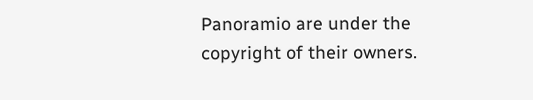Panoramio are under the copyright of their owners.